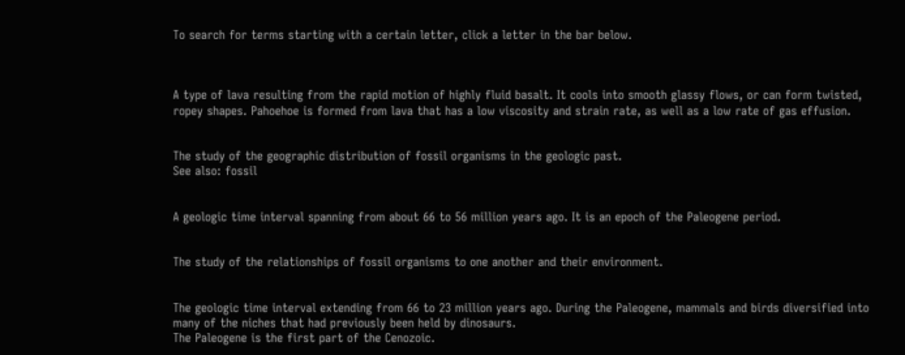To search for terms starting with a certain letter, click a letter in the bar below.



A type of lava resulting from the rapid motion of highly fluid basalt. It cools into smooth glassy flows, or can form twisted, ropey shapes. Pahoehoe is formed from lava that has a low viscosity and strain rate, as well as a low rate of gas effusion.


The study of the geographic distribution of fossil organisms in the geologic past.
See also: fossil


A geologic time interval spanning from about 66 to 56 million years ago. It is an epoch of the Paleogene period.


The study of the relationships of fossil organisms to one another and their environment.


The geologic time interval extending from 66 to 23 million years ago. During the Paleogene, mammals and birds diversified into many of the niches that had previously been held by dinosaurs.
The Paleogene is the first part of the Cenozoic.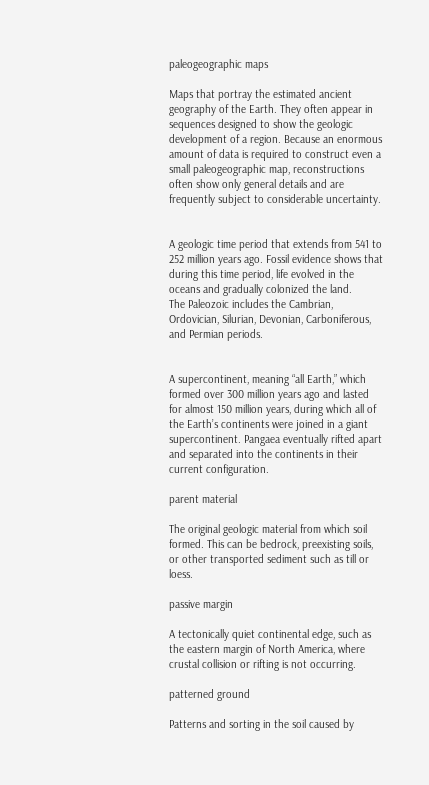paleogeographic maps

Maps that portray the estimated ancient geography of the Earth. They often appear in sequences designed to show the geologic development of a region. Because an enormous amount of data is required to construct even a small paleogeographic map, reconstructions often show only general details and are frequently subject to considerable uncertainty.


A geologic time period that extends from 541 to 252 million years ago. Fossil evidence shows that during this time period, life evolved in the oceans and gradually colonized the land.
The Paleozoic includes the Cambrian, Ordovician, Silurian, Devonian, Carboniferous, and Permian periods.


A supercontinent, meaning “all Earth,” which formed over 300 million years ago and lasted for almost 150 million years, during which all of the Earth’s continents were joined in a giant supercontinent. Pangaea eventually rifted apart and separated into the continents in their current configuration.

parent material

The original geologic material from which soil formed. This can be bedrock, preexisting soils, or other transported sediment such as till or loess.

passive margin

A tectonically quiet continental edge, such as the eastern margin of North America, where crustal collision or rifting is not occurring.

patterned ground

Patterns and sorting in the soil caused by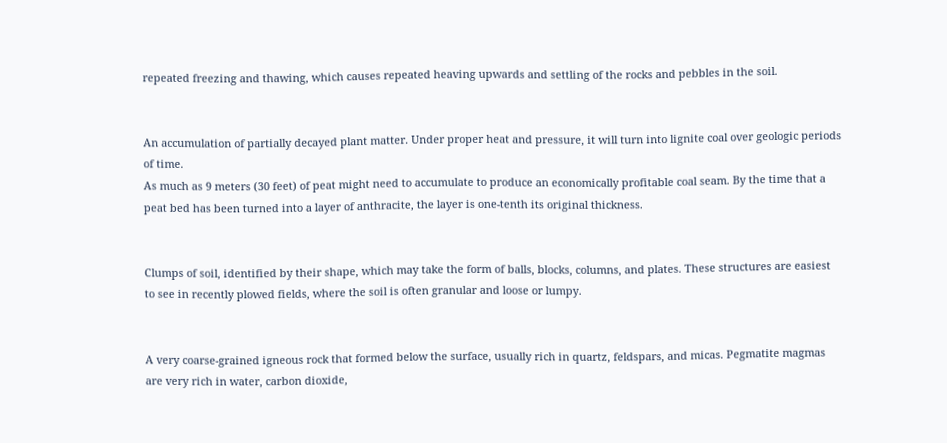repeated freezing and thawing, which causes repeated heaving upwards and settling of the rocks and pebbles in the soil.


An accumulation of partially decayed plant matter. Under proper heat and pressure, it will turn into lignite coal over geologic periods of time.
As much as 9 meters (30 feet) of peat might need to accumulate to produce an economically profitable coal seam. By the time that a peat bed has been turned into a layer of anthracite, the layer is one-tenth its original thickness.


Clumps of soil, identified by their shape, which may take the form of balls, blocks, columns, and plates. These structures are easiest to see in recently plowed fields, where the soil is often granular and loose or lumpy.


A very coarse-grained igneous rock that formed below the surface, usually rich in quartz, feldspars, and micas. Pegmatite magmas are very rich in water, carbon dioxide,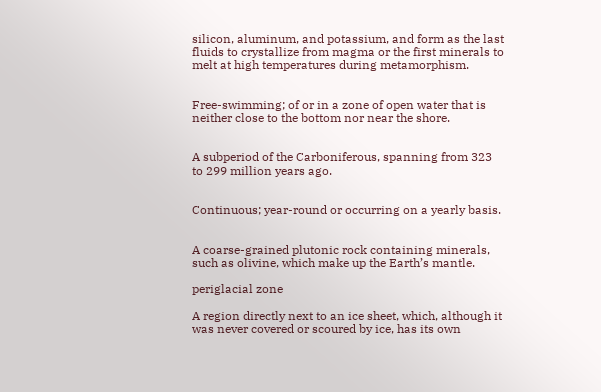silicon, aluminum, and potassium, and form as the last fluids to crystallize from magma or the first minerals to melt at high temperatures during metamorphism.


Free-swimming; of or in a zone of open water that is neither close to the bottom nor near the shore.


A subperiod of the Carboniferous, spanning from 323 to 299 million years ago.


Continuous; year-round or occurring on a yearly basis.


A coarse-grained plutonic rock containing minerals, such as olivine, which make up the Earth’s mantle.

periglacial zone

A region directly next to an ice sheet, which, although it was never covered or scoured by ice, has its own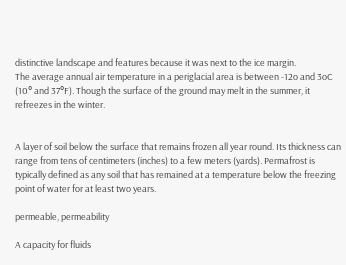distinctive landscape and features because it was next to the ice margin.
The average annual air temperature in a periglacial area is between -12o and 3oC (10° and 37°F). Though the surface of the ground may melt in the summer, it refreezes in the winter.


A layer of soil below the surface that remains frozen all year round. Its thickness can range from tens of centimeters (inches) to a few meters (yards). Permafrost is typically defined as any soil that has remained at a temperature below the freezing point of water for at least two years.

permeable, permeability

A capacity for fluids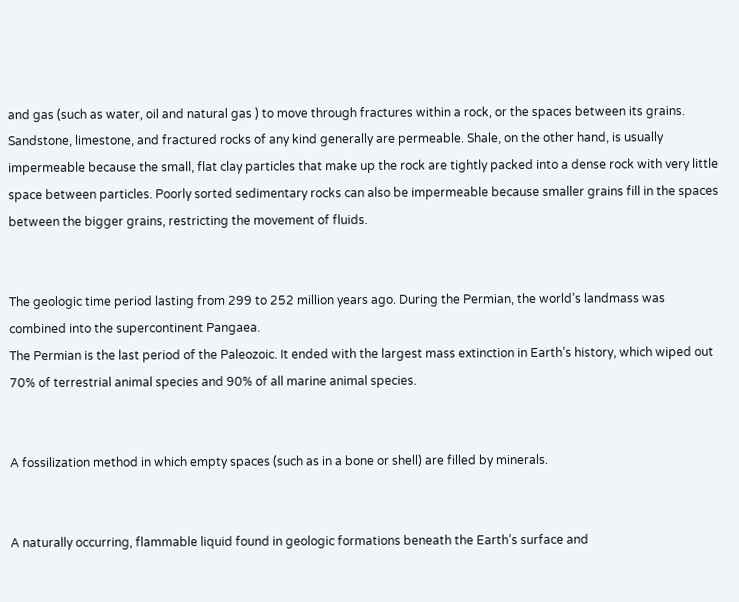and gas (such as water, oil and natural gas ) to move through fractures within a rock, or the spaces between its grains.
Sandstone, limestone, and fractured rocks of any kind generally are permeable. Shale, on the other hand, is usually impermeable because the small, flat clay particles that make up the rock are tightly packed into a dense rock with very little space between particles. Poorly sorted sedimentary rocks can also be impermeable because smaller grains fill in the spaces between the bigger grains, restricting the movement of fluids.


The geologic time period lasting from 299 to 252 million years ago. During the Permian, the world’s landmass was combined into the supercontinent Pangaea.
The Permian is the last period of the Paleozoic. It ended with the largest mass extinction in Earth’s history, which wiped out 70% of terrestrial animal species and 90% of all marine animal species.


A fossilization method in which empty spaces (such as in a bone or shell) are filled by minerals.


A naturally occurring, flammable liquid found in geologic formations beneath the Earth’s surface and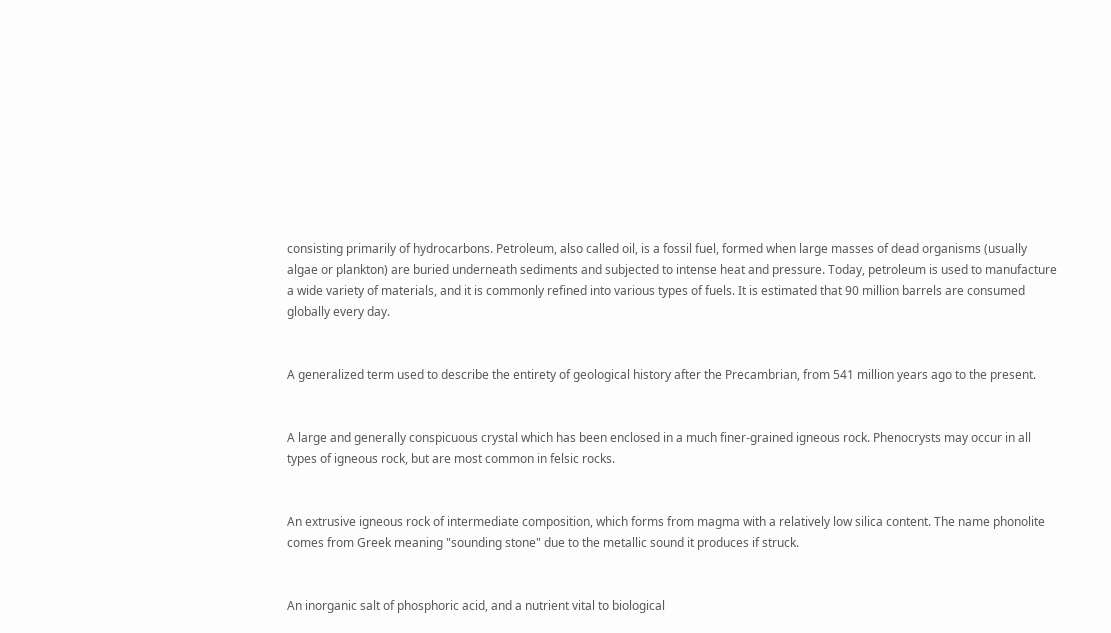consisting primarily of hydrocarbons. Petroleum, also called oil, is a fossil fuel, formed when large masses of dead organisms (usually algae or plankton) are buried underneath sediments and subjected to intense heat and pressure. Today, petroleum is used to manufacture a wide variety of materials, and it is commonly refined into various types of fuels. It is estimated that 90 million barrels are consumed globally every day.


A generalized term used to describe the entirety of geological history after the Precambrian, from 541 million years ago to the present.


A large and generally conspicuous crystal which has been enclosed in a much finer-grained igneous rock. Phenocrysts may occur in all types of igneous rock, but are most common in felsic rocks.


An extrusive igneous rock of intermediate composition, which forms from magma with a relatively low silica content. The name phonolite comes from Greek meaning "sounding stone" due to the metallic sound it produces if struck.


An inorganic salt of phosphoric acid, and a nutrient vital to biological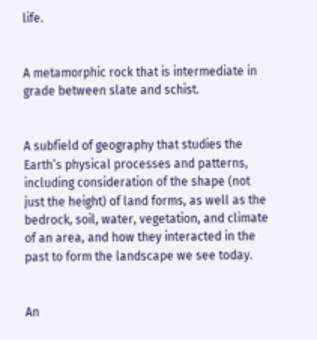life.


A metamorphic rock that is intermediate in grade between slate and schist.


A subfield of geography that studies the Earth’s physical processes and patterns, including consideration of the shape (not just the height) of land forms, as well as the bedrock, soil, water, vegetation, and climate of an area, and how they interacted in the past to form the landscape we see today.


An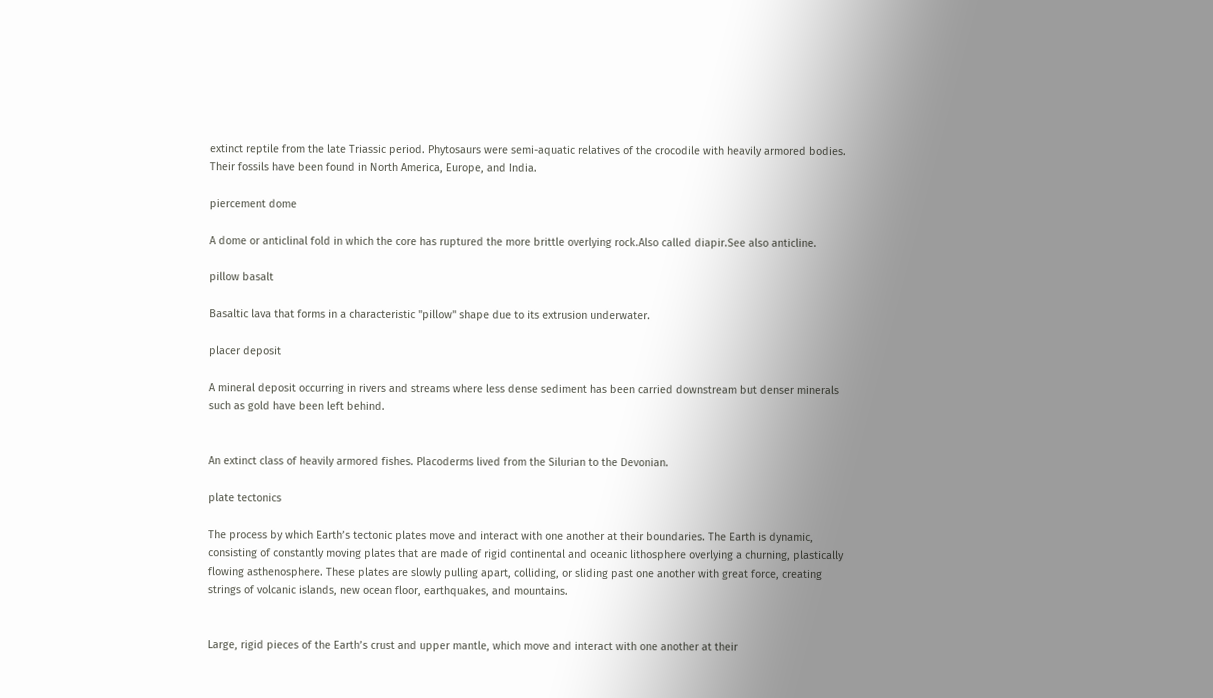extinct reptile from the late Triassic period. Phytosaurs were semi-aquatic relatives of the crocodile with heavily armored bodies. Their fossils have been found in North America, Europe, and India.

piercement dome

A dome or anticlinal fold in which the core has ruptured the more brittle overlying rock.Also called diapir.See also anticline.

pillow basalt

Basaltic lava that forms in a characteristic "pillow" shape due to its extrusion underwater.

placer deposit

A mineral deposit occurring in rivers and streams where less dense sediment has been carried downstream but denser minerals such as gold have been left behind.


An extinct class of heavily armored fishes. Placoderms lived from the Silurian to the Devonian.

plate tectonics

The process by which Earth’s tectonic plates move and interact with one another at their boundaries. The Earth is dynamic, consisting of constantly moving plates that are made of rigid continental and oceanic lithosphere overlying a churning, plastically flowing asthenosphere. These plates are slowly pulling apart, colliding, or sliding past one another with great force, creating strings of volcanic islands, new ocean floor, earthquakes, and mountains.


Large, rigid pieces of the Earth’s crust and upper mantle, which move and interact with one another at their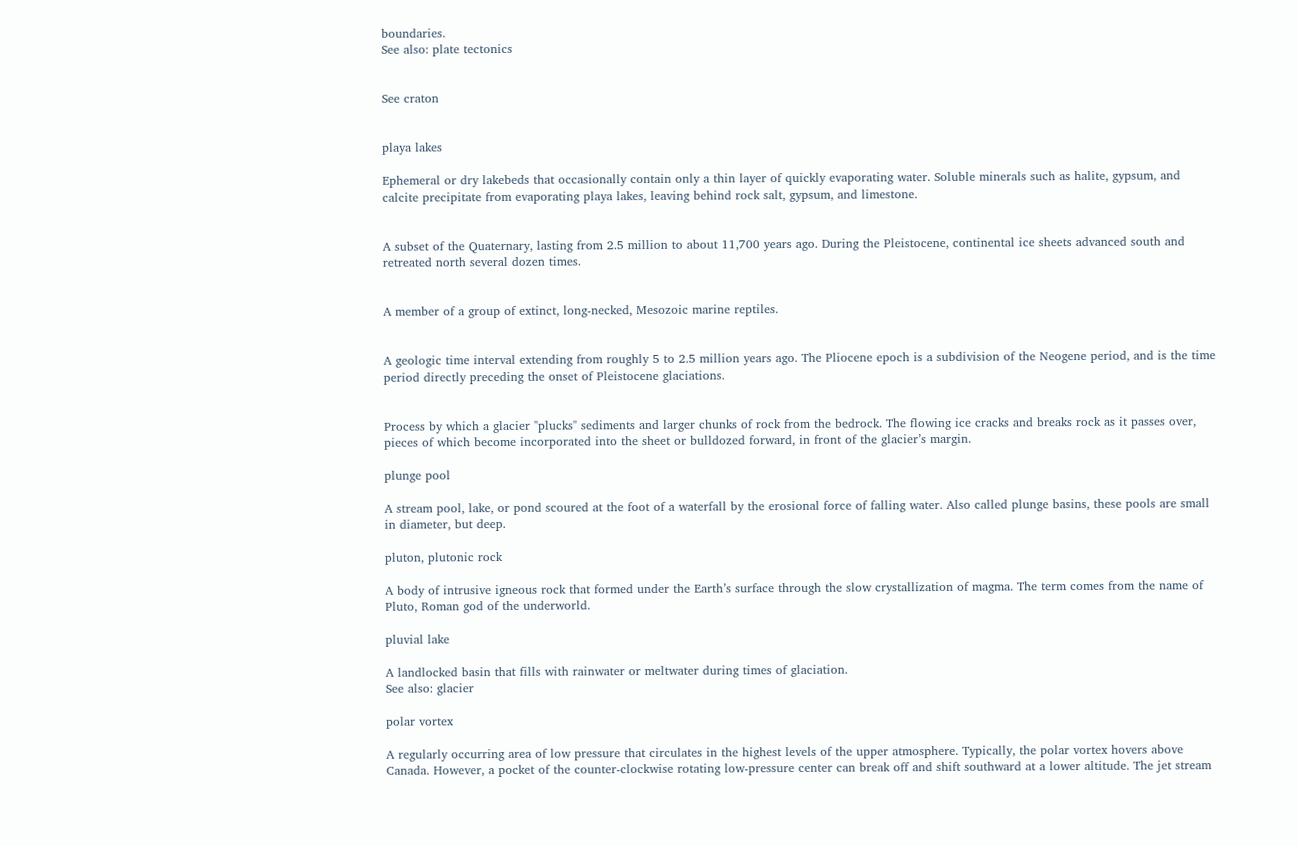boundaries.
See also: plate tectonics


See craton


playa lakes

Ephemeral or dry lakebeds that occasionally contain only a thin layer of quickly evaporating water. Soluble minerals such as halite, gypsum, and calcite precipitate from evaporating playa lakes, leaving behind rock salt, gypsum, and limestone.


A subset of the Quaternary, lasting from 2.5 million to about 11,700 years ago. During the Pleistocene, continental ice sheets advanced south and retreated north several dozen times.


A member of a group of extinct, long-necked, Mesozoic marine reptiles.


A geologic time interval extending from roughly 5 to 2.5 million years ago. The Pliocene epoch is a subdivision of the Neogene period, and is the time period directly preceding the onset of Pleistocene glaciations.


Process by which a glacier "plucks" sediments and larger chunks of rock from the bedrock. The flowing ice cracks and breaks rock as it passes over, pieces of which become incorporated into the sheet or bulldozed forward, in front of the glacier’s margin.

plunge pool

A stream pool, lake, or pond scoured at the foot of a waterfall by the erosional force of falling water. Also called plunge basins, these pools are small in diameter, but deep.

pluton, plutonic rock

A body of intrusive igneous rock that formed under the Earth’s surface through the slow crystallization of magma. The term comes from the name of Pluto, Roman god of the underworld.

pluvial lake

A landlocked basin that fills with rainwater or meltwater during times of glaciation.
See also: glacier

polar vortex

A regularly occurring area of low pressure that circulates in the highest levels of the upper atmosphere. Typically, the polar vortex hovers above Canada. However, a pocket of the counter-clockwise rotating low-pressure center can break off and shift southward at a lower altitude. The jet stream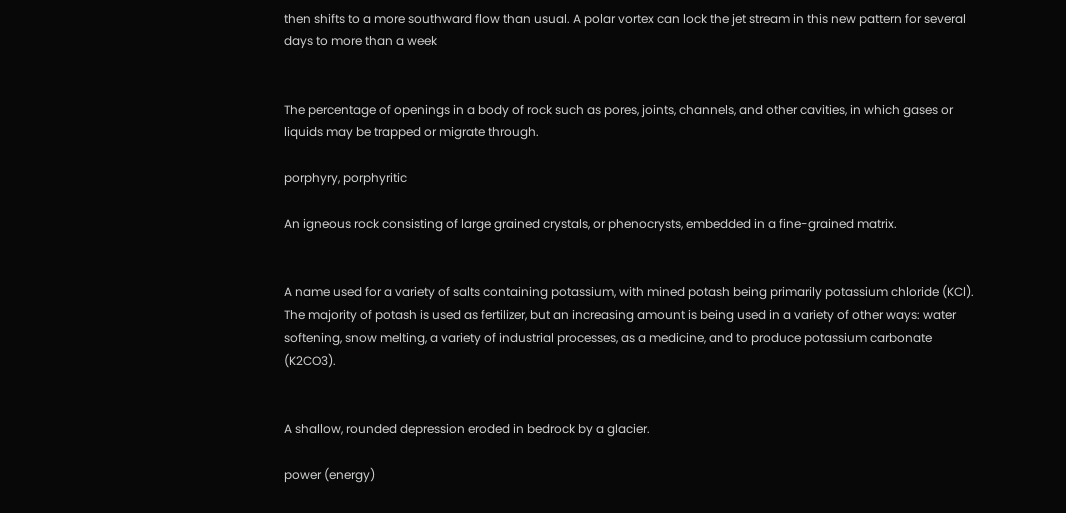then shifts to a more southward flow than usual. A polar vortex can lock the jet stream in this new pattern for several days to more than a week


The percentage of openings in a body of rock such as pores, joints, channels, and other cavities, in which gases or liquids may be trapped or migrate through.

porphyry, porphyritic

An igneous rock consisting of large grained crystals, or phenocrysts, embedded in a fine-grained matrix.


A name used for a variety of salts containing potassium, with mined potash being primarily potassium chloride (KCl). The majority of potash is used as fertilizer, but an increasing amount is being used in a variety of other ways: water softening, snow melting, a variety of industrial processes, as a medicine, and to produce potassium carbonate (K2CO3).


A shallow, rounded depression eroded in bedrock by a glacier.

power (energy)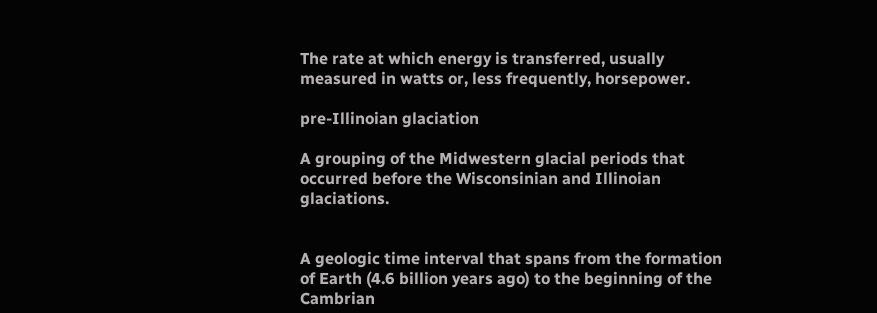The rate at which energy is transferred, usually measured in watts or, less frequently, horsepower.

pre-Illinoian glaciation

A grouping of the Midwestern glacial periods that occurred before the Wisconsinian and Illinoian glaciations.


A geologic time interval that spans from the formation of Earth (4.6 billion years ago) to the beginning of the Cambrian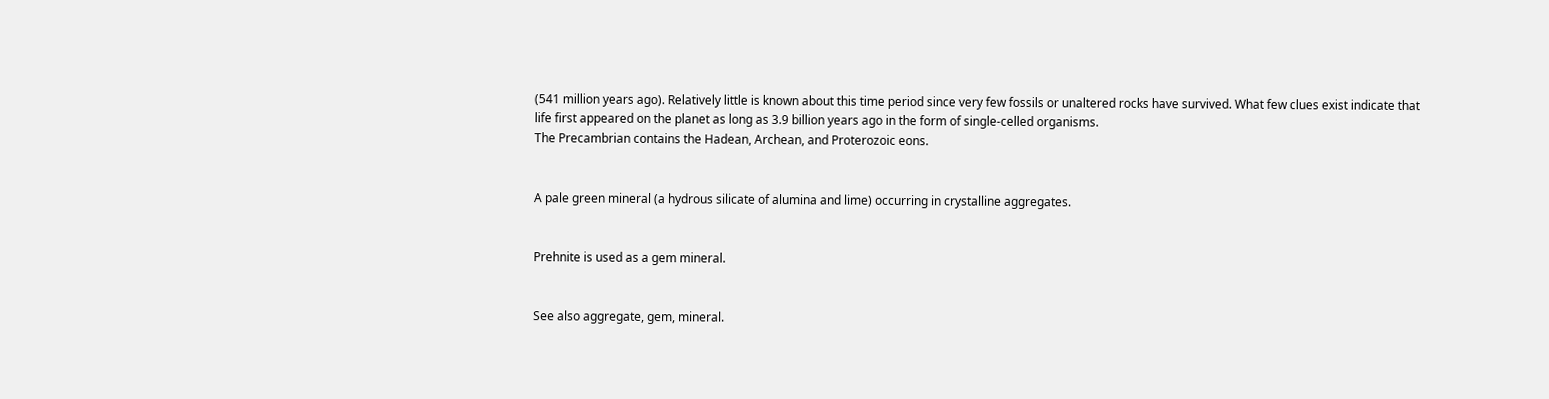(541 million years ago). Relatively little is known about this time period since very few fossils or unaltered rocks have survived. What few clues exist indicate that life first appeared on the planet as long as 3.9 billion years ago in the form of single-celled organisms.
The Precambrian contains the Hadean, Archean, and Proterozoic eons.


A pale green mineral (a hydrous silicate of alumina and lime) occurring in crystalline aggregates.


Prehnite is used as a gem mineral.


See also aggregate, gem, mineral.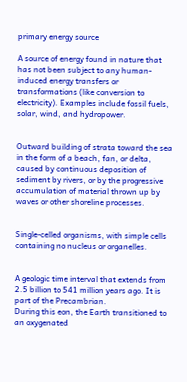primary energy source

A source of energy found in nature that has not been subject to any human-induced energy transfers or transformations (like conversion to electricity). Examples include fossil fuels, solar, wind, and hydropower.


Outward building of strata toward the sea in the form of a beach, fan, or delta, caused by continuous deposition of sediment by rivers, or by the progressive accumulation of material thrown up by waves or other shoreline processes.


Single-celled organisms, with simple cells containing no nucleus or organelles.


A geologic time interval that extends from 2.5 billion to 541 million years ago. It is part of the Precambrian.
During this eon, the Earth transitioned to an oxygenated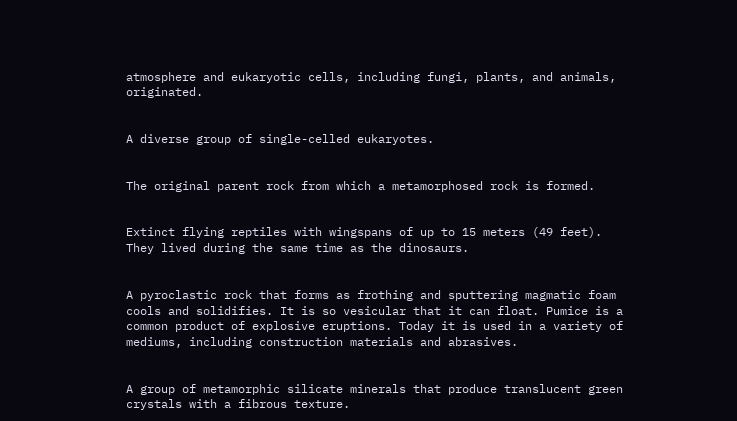atmosphere and eukaryotic cells, including fungi, plants, and animals, originated.


A diverse group of single-celled eukaryotes.


The original parent rock from which a metamorphosed rock is formed.


Extinct flying reptiles with wingspans of up to 15 meters (49 feet). They lived during the same time as the dinosaurs.


A pyroclastic rock that forms as frothing and sputtering magmatic foam cools and solidifies. It is so vesicular that it can float. Pumice is a common product of explosive eruptions. Today it is used in a variety of mediums, including construction materials and abrasives.


A group of metamorphic silicate minerals that produce translucent green crystals with a fibrous texture.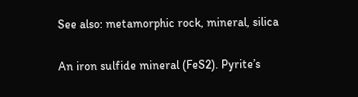See also: metamorphic rock, mineral, silica


An iron sulfide mineral (FeS2). Pyrite’s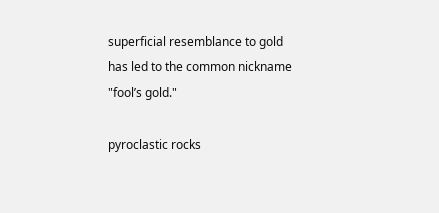superficial resemblance to gold has led to the common nickname "fool’s gold."

pyroclastic rocks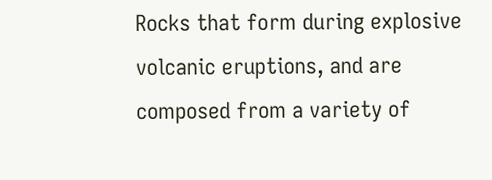Rocks that form during explosive volcanic eruptions, and are composed from a variety of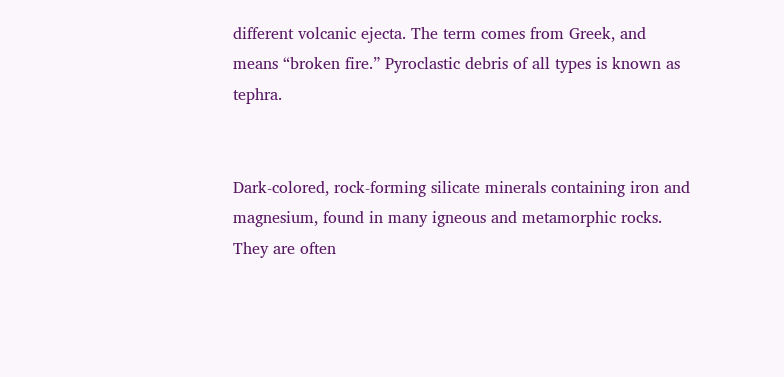different volcanic ejecta. The term comes from Greek, and means “broken fire.” Pyroclastic debris of all types is known as tephra.


Dark-colored, rock-forming silicate minerals containing iron and magnesium, found in many igneous and metamorphic rocks. They are often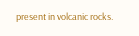present in volcanic rocks.